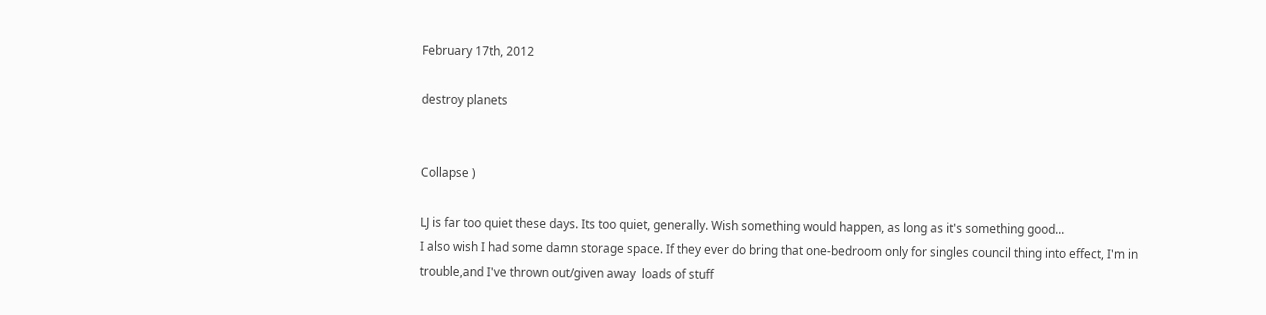February 17th, 2012

destroy planets


Collapse )

LJ is far too quiet these days. Its too quiet, generally. Wish something would happen, as long as it's something good...
I also wish I had some damn storage space. If they ever do bring that one-bedroom only for singles council thing into effect, I'm in trouble,and I've thrown out/given away  loads of stuff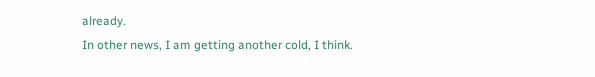already.
In other news, I am getting another cold, I think.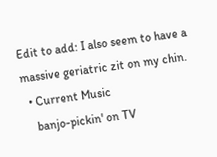Edit to add: I also seem to have a massive geriatric zit on my chin.
  • Current Music
    banjo-pickin' on TV